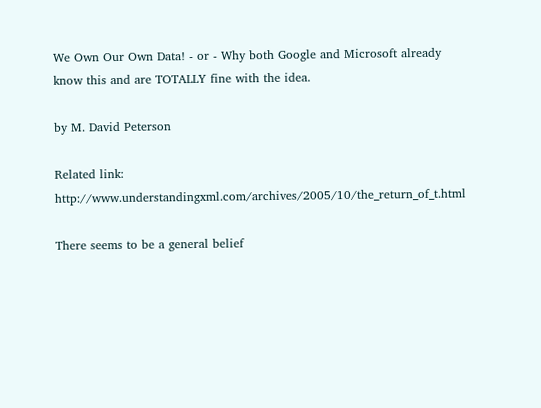We Own Our Own Data! - or - Why both Google and Microsoft already know this and are TOTALLY fine with the idea.

by M. David Peterson

Related link: http://www.understandingxml.com/archives/2005/10/the_return_of_t.html

There seems to be a general belief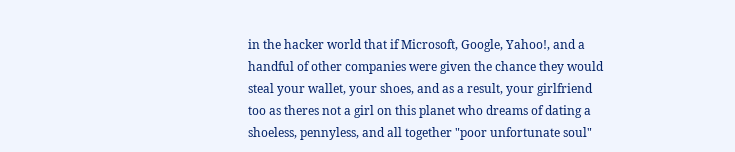in the hacker world that if Microsoft, Google, Yahoo!, and a handful of other companies were given the chance they would steal your wallet, your shoes, and as a result, your girlfriend too as theres not a girl on this planet who dreams of dating a shoeless, pennyless, and all together "poor unfortunate soul"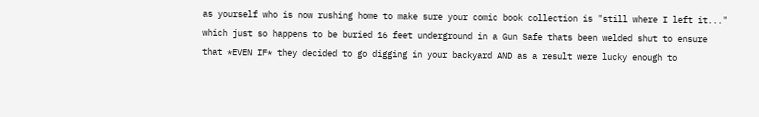as yourself who is now rushing home to make sure your comic book collection is "still where I left it..." which just so happens to be buried 16 feet underground in a Gun Safe thats been welded shut to ensure that *EVEN IF* they decided to go digging in your backyard AND as a result were lucky enough to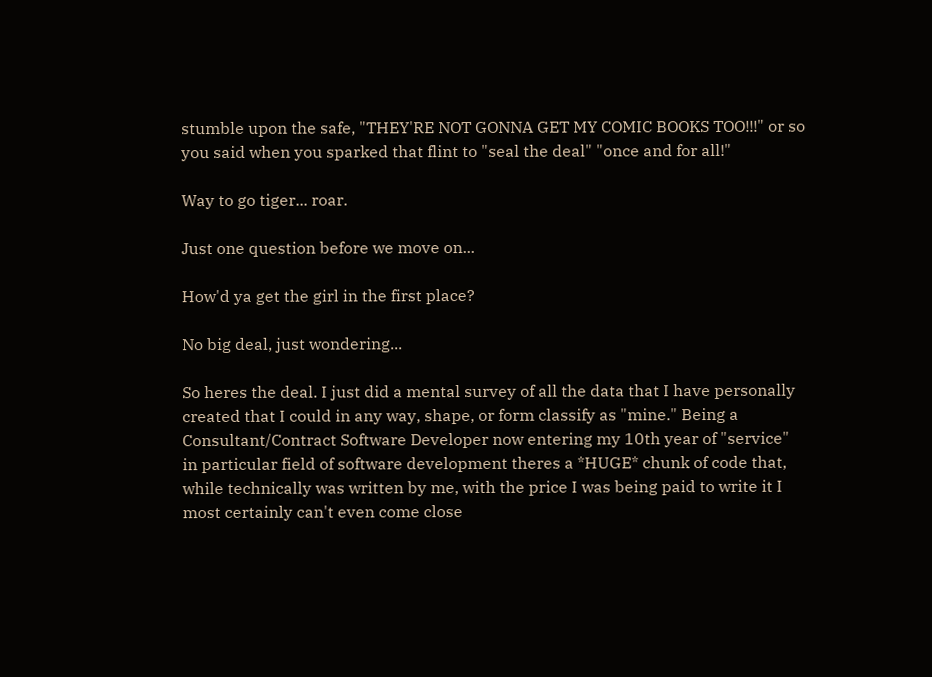stumble upon the safe, "THEY'RE NOT GONNA GET MY COMIC BOOKS TOO!!!" or so you said when you sparked that flint to "seal the deal" "once and for all!"

Way to go tiger... roar.

Just one question before we move on...

How'd ya get the girl in the first place?

No big deal, just wondering...

So heres the deal. I just did a mental survey of all the data that I have personally created that I could in any way, shape, or form classify as "mine." Being a Consultant/Contract Software Developer now entering my 10th year of "service" in particular field of software development theres a *HUGE* chunk of code that, while technically was written by me, with the price I was being paid to write it I most certainly can't even come close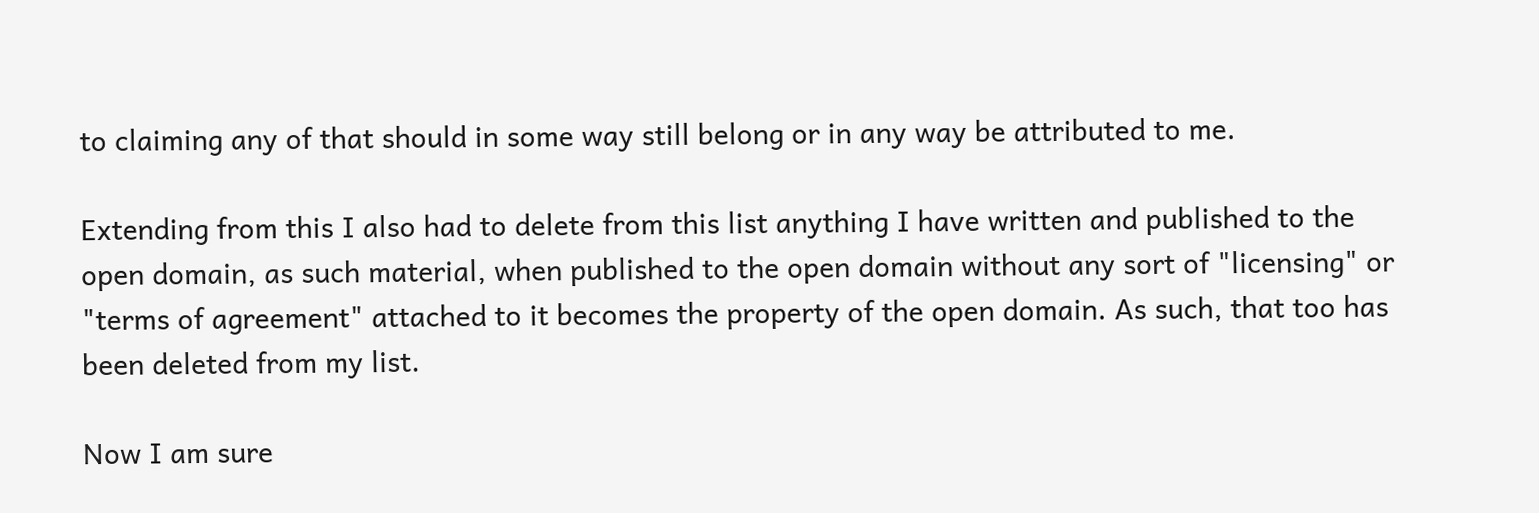to claiming any of that should in some way still belong or in any way be attributed to me.

Extending from this I also had to delete from this list anything I have written and published to the open domain, as such material, when published to the open domain without any sort of "licensing" or "terms of agreement" attached to it becomes the property of the open domain. As such, that too has been deleted from my list.

Now I am sure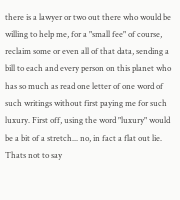there is a lawyer or two out there who would be willing to help me, for a "small fee" of course, reclaim some or even all of that data, sending a bill to each and every person on this planet who has so much as read one letter of one word of such writings without first paying me for such luxury. First off, using the word "luxury" would be a bit of a stretch... no, in fact a flat out lie. Thats not to say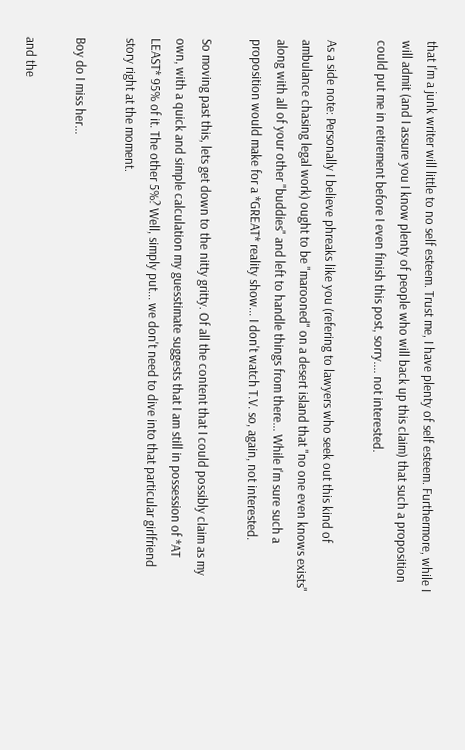that I'm a junk writer will little to no self esteem. Trust me, I have plenty of self esteem. Furthermore, while I will admit (and I assure you I know plenty of people who will back up this claim) that such a proposition could put me in retirement before I even finish this post, sorry.... not interested.

As a side note: Personally I believe phreaks like you (refering to lawyers who seek out this kind of ambulance chasing legal work) ought to be "marooned" on a desert island that "no one even knows exists" along with all of your other "buddies" and left to handle things from there... While I'm sure such a proposition would make for a *GREAT* reality show... I don't watch T.V. so, again, not interested.

So moving past this, lets get down to the nitty gritty. Of all the content that I could possibly claim as my own, with a quick and simple calculation my guesstimate suggests that I am still in possession of *AT LEAST* 95% of it. The other 5%? Well, simply put... we don't need to dive into that particular girlfriend story right at the moment.

Boy do I miss her...

and the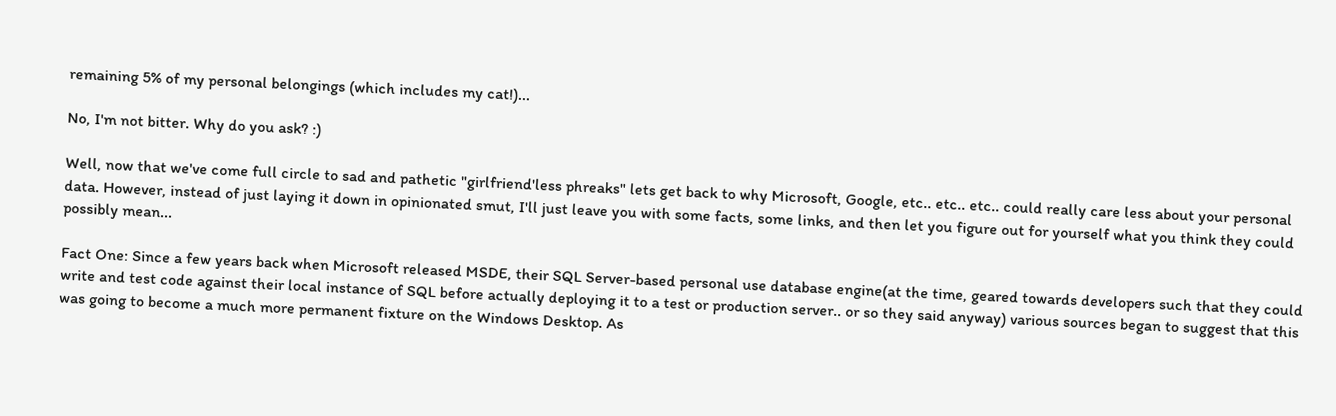remaining 5% of my personal belongings (which includes my cat!)...

No, I'm not bitter. Why do you ask? :)

Well, now that we've come full circle to sad and pathetic "girlfriend'less phreaks" lets get back to why Microsoft, Google, etc.. etc.. etc.. could really care less about your personal data. However, instead of just laying it down in opinionated smut, I'll just leave you with some facts, some links, and then let you figure out for yourself what you think they could possibly mean...

Fact One: Since a few years back when Microsoft released MSDE, their SQL Server-based personal use database engine(at the time, geared towards developers such that they could write and test code against their local instance of SQL before actually deploying it to a test or production server.. or so they said anyway) various sources began to suggest that this was going to become a much more permanent fixture on the Windows Desktop. As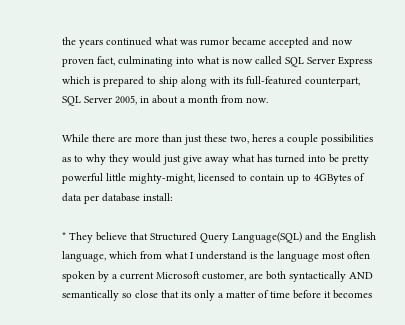the years continued what was rumor became accepted and now proven fact, culminating into what is now called SQL Server Express which is prepared to ship along with its full-featured counterpart, SQL Server 2005, in about a month from now.

While there are more than just these two, heres a couple possibilities as to why they would just give away what has turned into be pretty powerful little mighty-might, licensed to contain up to 4GBytes of data per database install:

* They believe that Structured Query Language(SQL) and the English language, which from what I understand is the language most often spoken by a current Microsoft customer, are both syntactically AND semantically so close that its only a matter of time before it becomes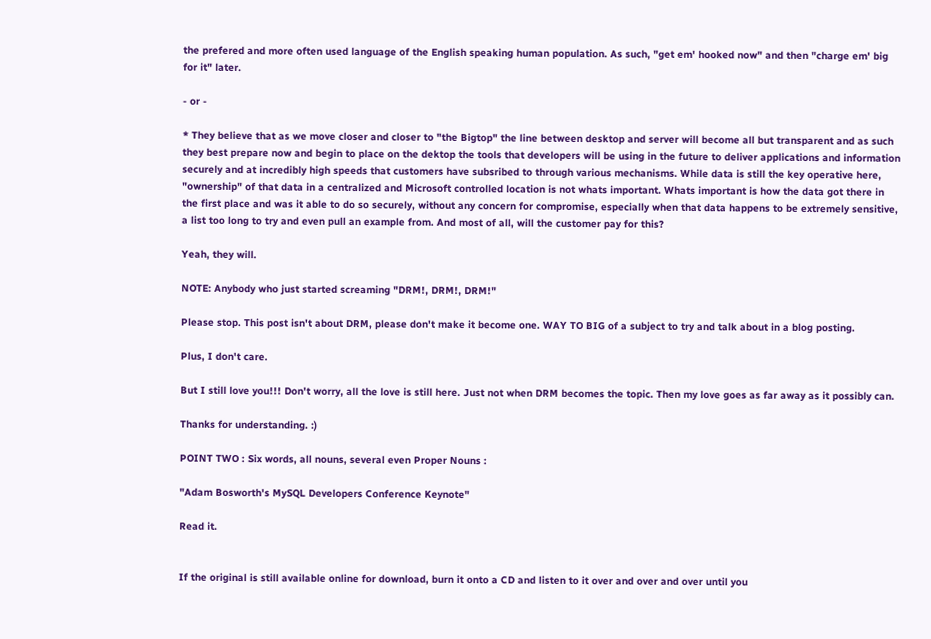the prefered and more often used language of the English speaking human population. As such, "get em' hooked now" and then "charge em' big for it" later.

- or -

* They believe that as we move closer and closer to "the Bigtop" the line between desktop and server will become all but transparent and as such they best prepare now and begin to place on the dektop the tools that developers will be using in the future to deliver applications and information securely and at incredibly high speeds that customers have subsribed to through various mechanisms. While data is still the key operative here, "ownership" of that data in a centralized and Microsoft controlled location is not whats important. Whats important is how the data got there in the first place and was it able to do so securely, without any concern for compromise, especially when that data happens to be extremely sensitive, a list too long to try and even pull an example from. And most of all, will the customer pay for this?

Yeah, they will.

NOTE: Anybody who just started screaming "DRM!, DRM!, DRM!"

Please stop. This post isn't about DRM, please don't make it become one. WAY TO BIG of a subject to try and talk about in a blog posting.

Plus, I don't care.

But I still love you!!! Don't worry, all the love is still here. Just not when DRM becomes the topic. Then my love goes as far away as it possibly can.

Thanks for understanding. :)

POINT TWO : Six words, all nouns, several even Proper Nouns :

"Adam Bosworth's MySQL Developers Conference Keynote"

Read it.


If the original is still available online for download, burn it onto a CD and listen to it over and over and over until you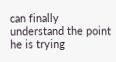can finally understand the point he is trying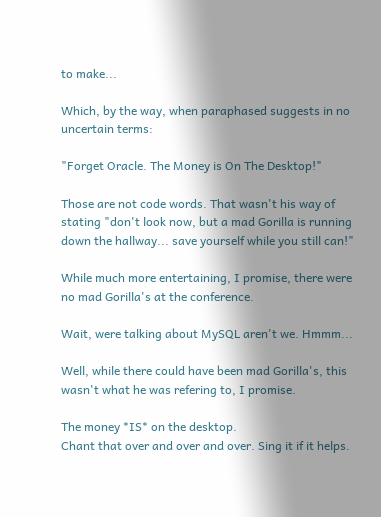to make...

Which, by the way, when paraphased suggests in no uncertain terms:

"Forget Oracle. The Money is On The Desktop!"

Those are not code words. That wasn't his way of stating "don't look now, but a mad Gorilla is running down the hallway... save yourself while you still can!"

While much more entertaining, I promise, there were no mad Gorilla's at the conference.

Wait, were talking about MySQL aren't we. Hmmm...

Well, while there could have been mad Gorilla's, this wasn't what he was refering to, I promise.

The money *IS* on the desktop.
Chant that over and over and over. Sing it if it helps.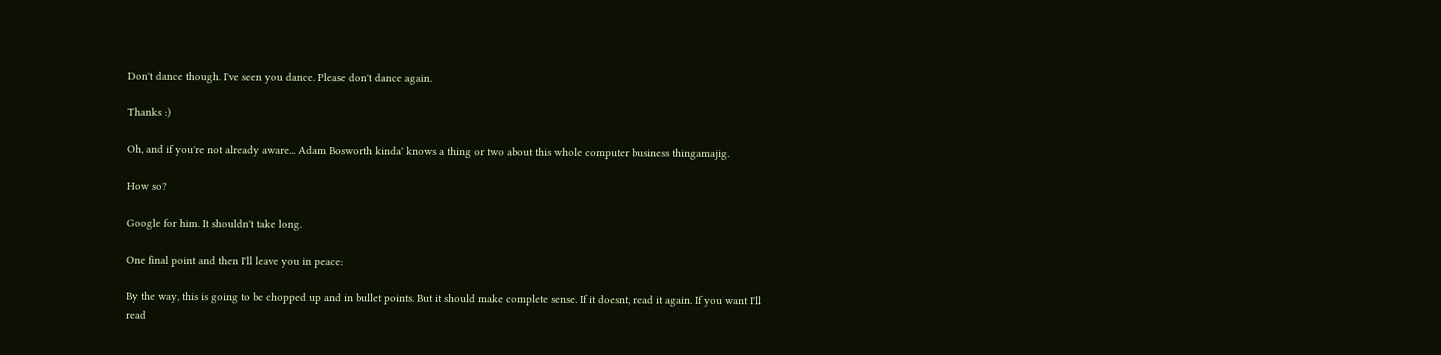Don't dance though. I've seen you dance. Please don't dance again.

Thanks :)

Oh, and if you're not already aware... Adam Bosworth kinda' knows a thing or two about this whole computer business thingamajig.

How so?

Google for him. It shouldn't take long.

One final point and then I'll leave you in peace:

By the way, this is going to be chopped up and in bullet points. But it should make complete sense. If it doesnt, read it again. If you want I'll read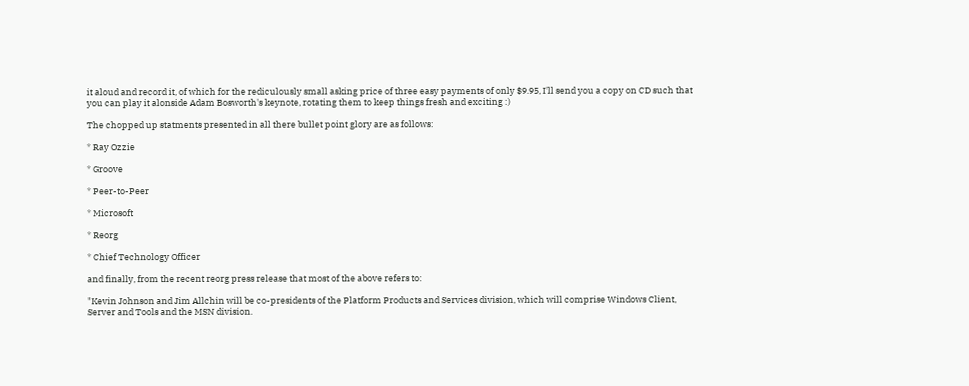it aloud and record it, of which for the rediculously small asking price of three easy payments of only $9.95, I'll send you a copy on CD such that you can play it alonside Adam Bosworth's keynote, rotating them to keep things fresh and exciting :)

The chopped up statments presented in all there bullet point glory are as follows:

* Ray Ozzie

* Groove

* Peer-to-Peer

* Microsoft

* Reorg

* Chief Technology Officer

and finally, from the recent reorg press release that most of the above refers to:

"Kevin Johnson and Jim Allchin will be co-presidents of the Platform Products and Services division, which will comprise Windows Client, Server and Tools and the MSN division.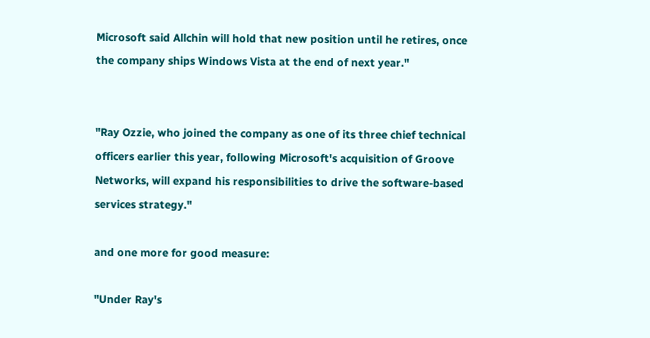Microsoft said Allchin will hold that new position until he retires, once the company ships Windows Vista at the end of next year."


"Ray Ozzie, who joined the company as one of its three chief technical officers earlier this year, following Microsoft's acquisition of Groove Networks, will expand his responsibilities to drive the software-based services strategy."

and one more for good measure:

"Under Ray's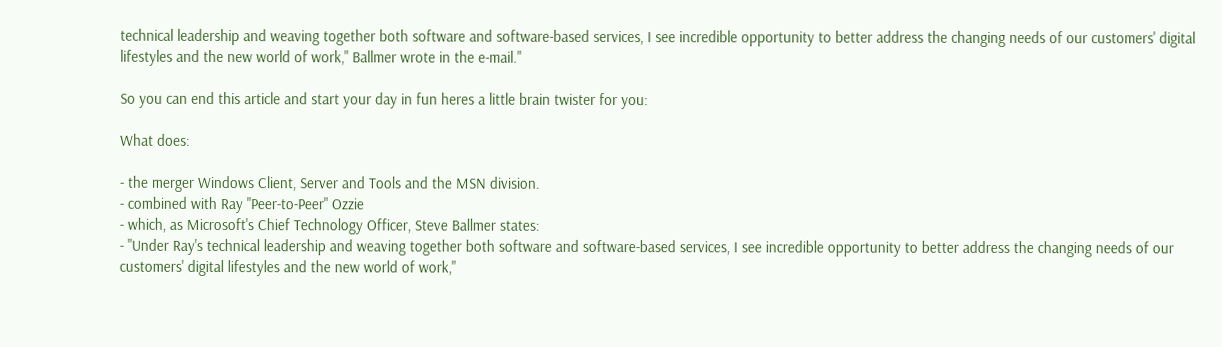technical leadership and weaving together both software and software-based services, I see incredible opportunity to better address the changing needs of our customers' digital lifestyles and the new world of work," Ballmer wrote in the e-mail."

So you can end this article and start your day in fun heres a little brain twister for you:

What does:

- the merger Windows Client, Server and Tools and the MSN division.
- combined with Ray "Peer-to-Peer" Ozzie
- which, as Microsoft's Chief Technology Officer, Steve Ballmer states:
- "Under Ray's technical leadership and weaving together both software and software-based services, I see incredible opportunity to better address the changing needs of our customers' digital lifestyles and the new world of work,"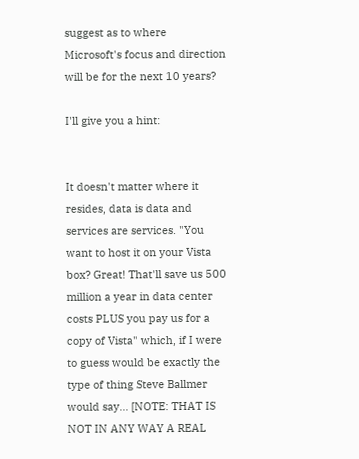suggest as to where Microsoft's focus and direction will be for the next 10 years?

I'll give you a hint:


It doesn't matter where it resides, data is data and services are services. "You want to host it on your Vista box? Great! That'll save us 500 million a year in data center costs PLUS you pay us for a copy of Vista" which, if I were to guess would be exactly the type of thing Steve Ballmer would say... [NOTE: THAT IS NOT IN ANY WAY A REAL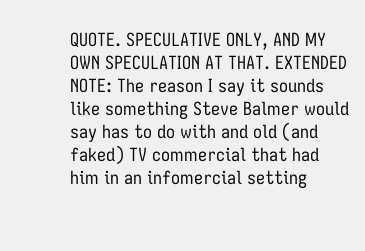QUOTE. SPECULATIVE ONLY, AND MY OWN SPECULATION AT THAT. EXTENDED NOTE: The reason I say it sounds like something Steve Balmer would say has to do with and old (and faked) TV commercial that had him in an infomercial setting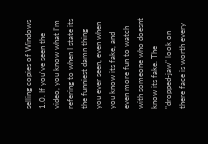selling copies of Windows 1.0. If you've seen the video, you know what I'm refering to when I state its the funniest damn thing you ever seen, even when you know its fake, and even more fun to watch with someone who doesnt know its fake. The "dropped-jaw" look on there face is worth every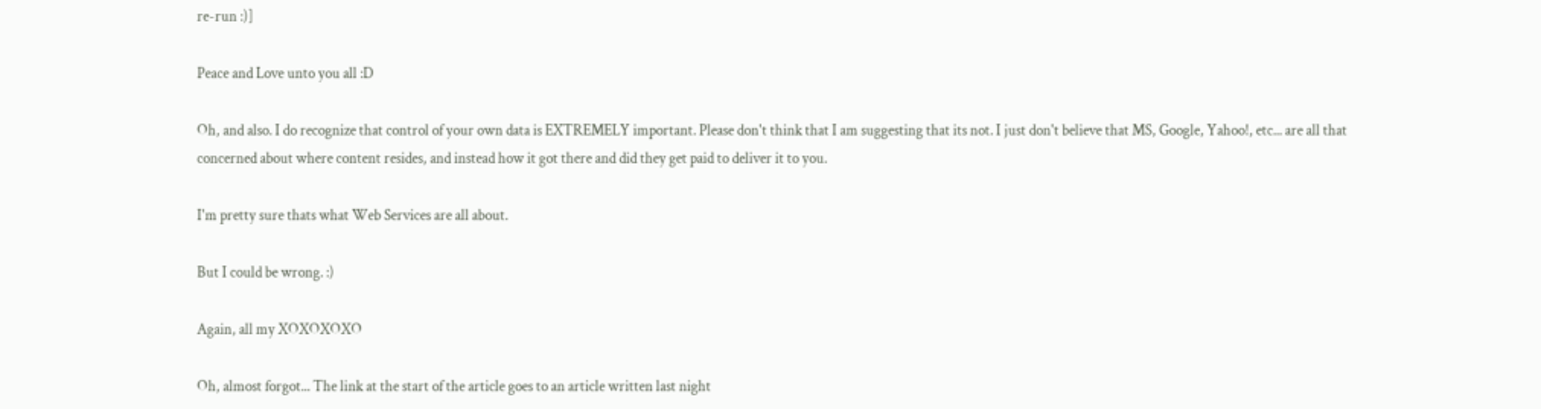re-run :)]

Peace and Love unto you all :D

Oh, and also. I do recognize that control of your own data is EXTREMELY important. Please don't think that I am suggesting that its not. I just don't believe that MS, Google, Yahoo!, etc... are all that concerned about where content resides, and instead how it got there and did they get paid to deliver it to you.

I'm pretty sure thats what Web Services are all about.

But I could be wrong. :)

Again, all my XOXOXOXO

Oh, almost forgot... The link at the start of the article goes to an article written last night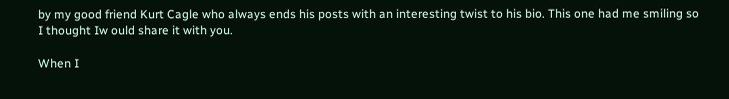by my good friend Kurt Cagle who always ends his posts with an interesting twist to his bio. This one had me smiling so I thought Iw ould share it with you.

When I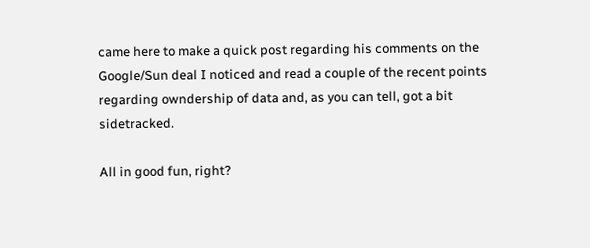came here to make a quick post regarding his comments on the Google/Sun deal I noticed and read a couple of the recent points regarding owndership of data and, as you can tell, got a bit sidetracked.

All in good fun, right?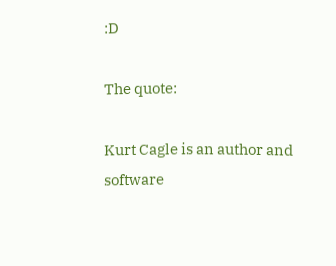:D

The quote:

Kurt Cagle is an author and software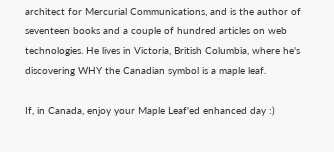architect for Mercurial Communications, and is the author of seventeen books and a couple of hundred articles on web technologies. He lives in Victoria, British Columbia, where he's discovering WHY the Canadian symbol is a maple leaf.

If, in Canada, enjoy your Maple Leaf'ed enhanced day :)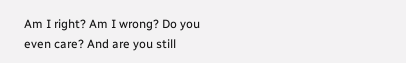Am I right? Am I wrong? Do you even care? And are you still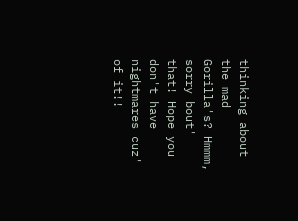thinking about the mad Gorilla's? Hmmm, sorry bout' that! Hope you don't have nightmares cuz' of it!!